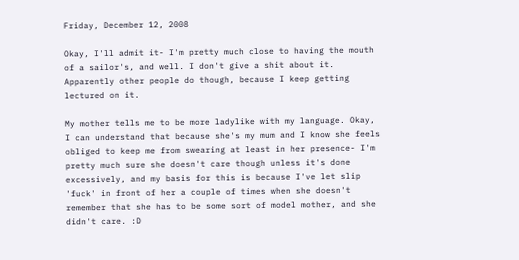Friday, December 12, 2008

Okay, I'll admit it- I'm pretty much close to having the mouth of a sailor's, and well. I don't give a shit about it. Apparently other people do though, because I keep getting lectured on it.

My mother tells me to be more ladylike with my language. Okay, I can understand that because she's my mum and I know she feels obliged to keep me from swearing at least in her presence- I'm pretty much sure she doesn't care though unless it's done excessively, and my basis for this is because I've let slip 'fuck' in front of her a couple of times when she doesn't remember that she has to be some sort of model mother, and she didn't care. :D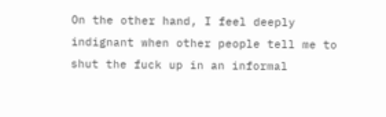On the other hand, I feel deeply indignant when other people tell me to shut the fuck up in an informal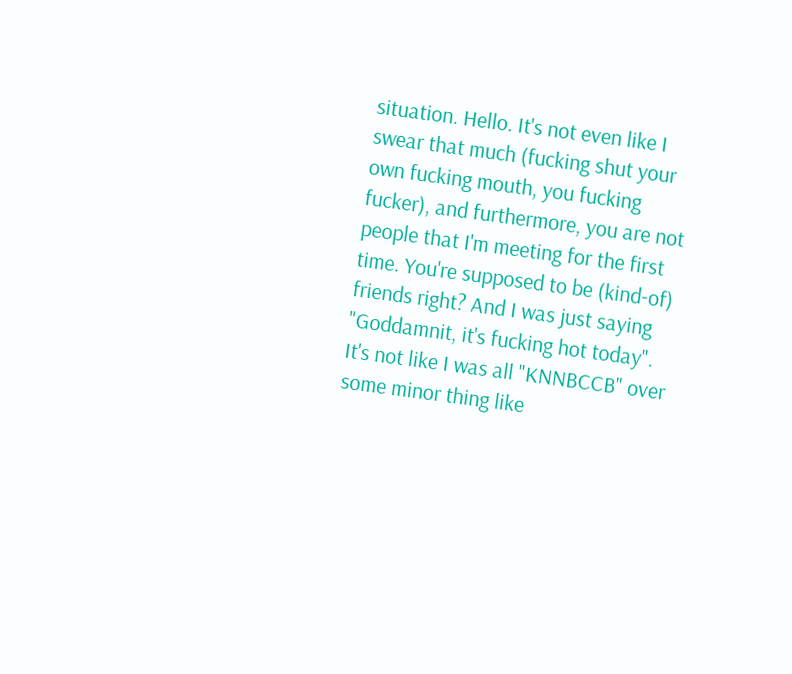situation. Hello. It's not even like I swear that much (fucking shut your own fucking mouth, you fucking fucker), and furthermore, you are not people that I'm meeting for the first time. You're supposed to be (kind-of) friends right? And I was just saying "Goddamnit, it's fucking hot today". It's not like I was all "KNNBCCB" over some minor thing like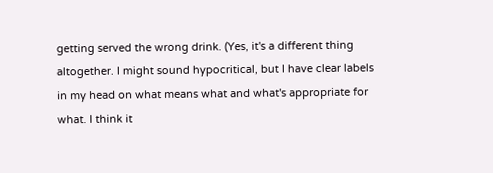getting served the wrong drink. (Yes, it's a different thing altogether. I might sound hypocritical, but I have clear labels in my head on what means what and what's appropriate for what. I think it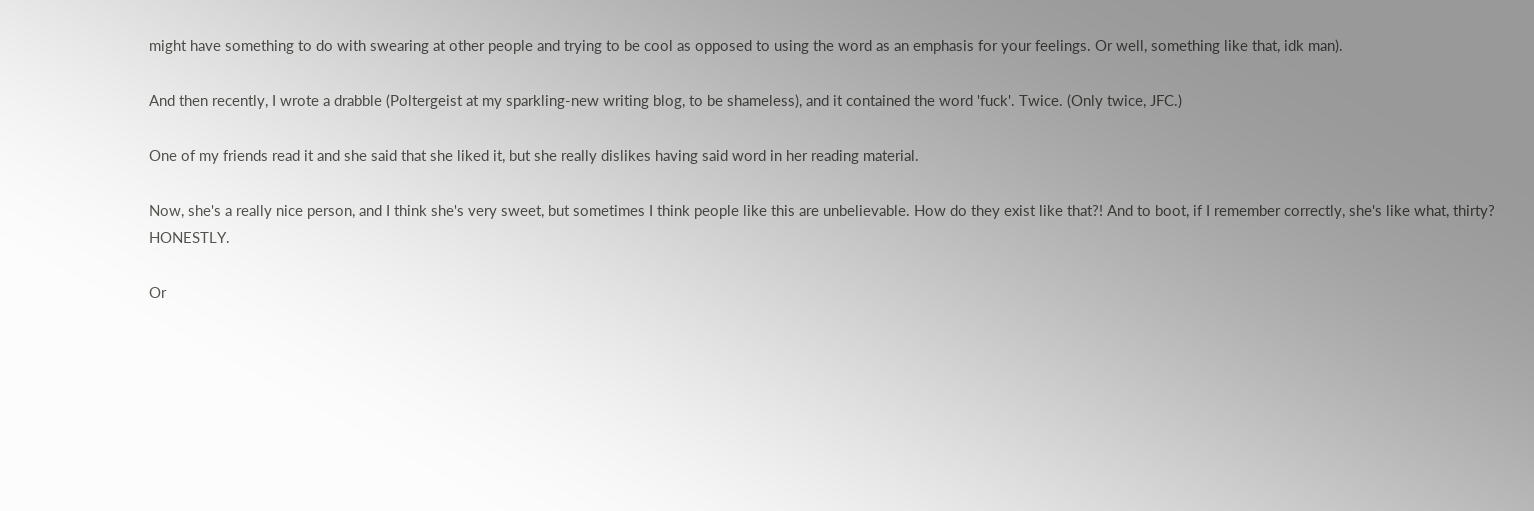might have something to do with swearing at other people and trying to be cool as opposed to using the word as an emphasis for your feelings. Or well, something like that, idk man).

And then recently, I wrote a drabble (Poltergeist at my sparkling-new writing blog, to be shameless), and it contained the word 'fuck'. Twice. (Only twice, JFC.)

One of my friends read it and she said that she liked it, but she really dislikes having said word in her reading material.

Now, she's a really nice person, and I think she's very sweet, but sometimes I think people like this are unbelievable. How do they exist like that?! And to boot, if I remember correctly, she's like what, thirty? HONESTLY.

Or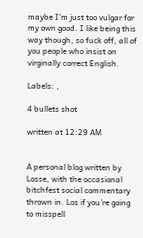maybe I'm just too vulgar for my own good. I like being this way though, so fuck off, all of you people who insist on virginally correct English.

Labels: ,

4 bullets shot

written at 12:29 AM


A personal blog written by Losse, with the occasional bitchfest social commentary thrown in. Los if you're going to misspell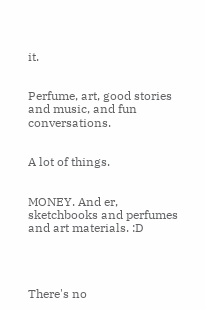it.


Perfume, art, good stories and music, and fun conversations.


A lot of things.


MONEY. And er, sketchbooks and perfumes and art materials. :D




There's no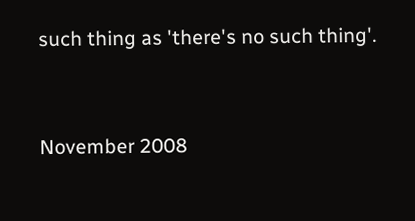such thing as 'there's no such thing'.


November 2008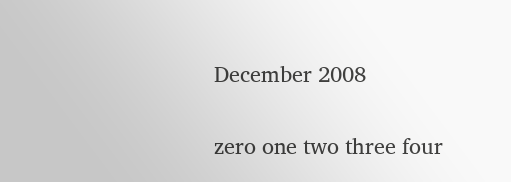December 2008


zero one two three four